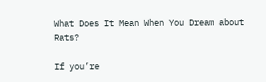What Does It Mean When You Dream about Rats?

If you’re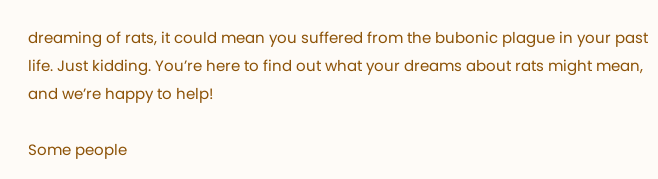dreaming of rats, it could mean you suffered from the bubonic plague in your past life. Just kidding. You’re here to find out what your dreams about rats might mean, and we’re happy to help!

Some people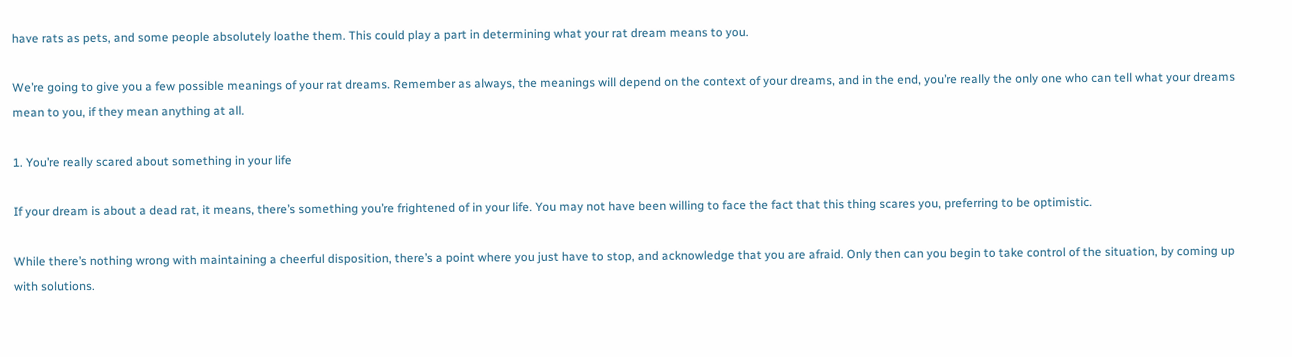have rats as pets, and some people absolutely loathe them. This could play a part in determining what your rat dream means to you.

We’re going to give you a few possible meanings of your rat dreams. Remember as always, the meanings will depend on the context of your dreams, and in the end, you’re really the only one who can tell what your dreams mean to you, if they mean anything at all.

1. You’re really scared about something in your life

If your dream is about a dead rat, it means, there’s something you’re frightened of in your life. You may not have been willing to face the fact that this thing scares you, preferring to be optimistic.

While there’s nothing wrong with maintaining a cheerful disposition, there’s a point where you just have to stop, and acknowledge that you are afraid. Only then can you begin to take control of the situation, by coming up with solutions.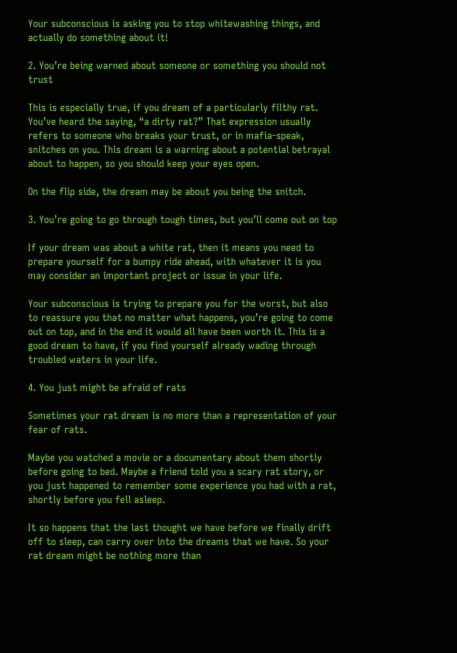Your subconscious is asking you to stop whitewashing things, and actually do something about it!

2. You’re being warned about someone or something you should not trust

This is especially true, if you dream of a particularly filthy rat. You’ve heard the saying, “a dirty rat?” That expression usually refers to someone who breaks your trust, or in mafia-speak, snitches on you. This dream is a warning about a potential betrayal about to happen, so you should keep your eyes open.

On the flip side, the dream may be about you being the snitch.

3. You’re going to go through tough times, but you’ll come out on top

If your dream was about a white rat, then it means you need to prepare yourself for a bumpy ride ahead, with whatever it is you may consider an important project or issue in your life.

Your subconscious is trying to prepare you for the worst, but also to reassure you that no matter what happens, you’re going to come out on top, and in the end it would all have been worth it. This is a good dream to have, if you find yourself already wading through troubled waters in your life.

4. You just might be afraid of rats

Sometimes your rat dream is no more than a representation of your fear of rats.

Maybe you watched a movie or a documentary about them shortly before going to bed. Maybe a friend told you a scary rat story, or you just happened to remember some experience you had with a rat, shortly before you fell asleep.

It so happens that the last thought we have before we finally drift off to sleep, can carry over into the dreams that we have. So your rat dream might be nothing more than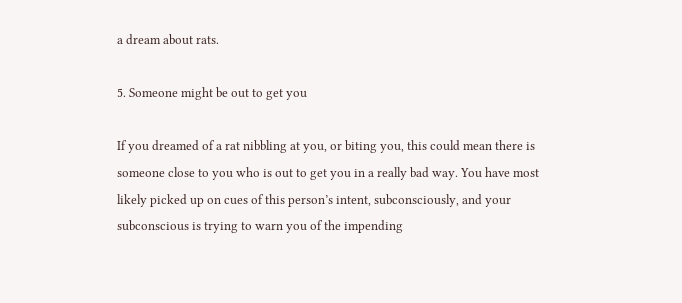a dream about rats.

5. Someone might be out to get you

If you dreamed of a rat nibbling at you, or biting you, this could mean there is someone close to you who is out to get you in a really bad way. You have most likely picked up on cues of this person’s intent, subconsciously, and your subconscious is trying to warn you of the impending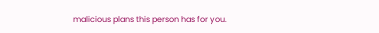malicious plans this person has for you.